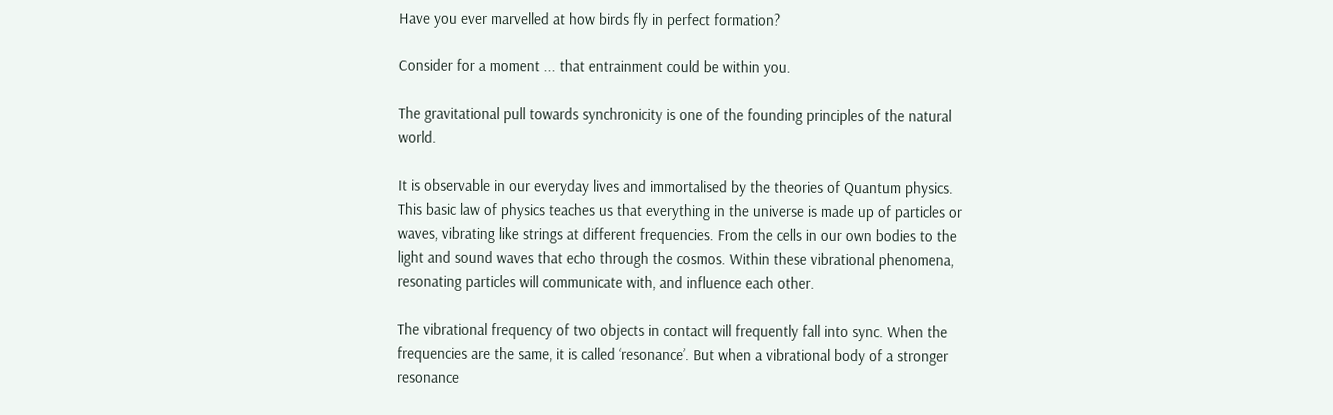Have you ever marvelled at how birds fly in perfect formation?

Consider for a moment ... that entrainment could be within you.

The gravitational pull towards synchronicity is one of the founding principles of the natural world.

It is observable in our everyday lives and immortalised by the theories of Quantum physics. This basic law of physics teaches us that everything in the universe is made up of particles or waves, vibrating like strings at different frequencies. From the cells in our own bodies to the light and sound waves that echo through the cosmos. Within these vibrational phenomena, resonating particles will communicate with, and influence each other.

The vibrational frequency of two objects in contact will frequently fall into sync. When the frequencies are the same, it is called ‘resonance’. But when a vibrational body of a stronger resonance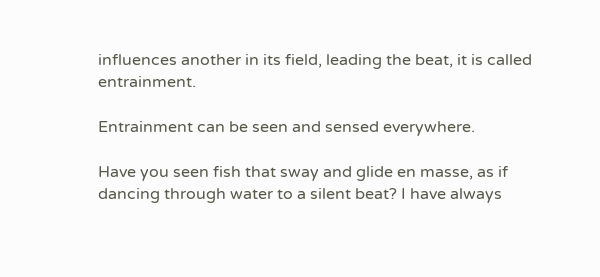influences another in its field, leading the beat, it is called entrainment.

Entrainment can be seen and sensed everywhere.

Have you seen fish that sway and glide en masse, as if dancing through water to a silent beat? I have always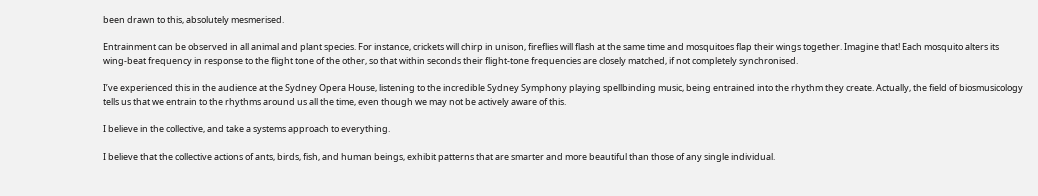been drawn to this, absolutely mesmerised.

Entrainment can be observed in all animal and plant species. For instance, crickets will chirp in unison, fireflies will flash at the same time and mosquitoes flap their wings together. Imagine that! Each mosquito alters its wing-beat frequency in response to the flight tone of the other, so that within seconds their flight-tone frequencies are closely matched, if not completely synchronised.

I’ve experienced this in the audience at the Sydney Opera House, listening to the incredible Sydney Symphony playing spellbinding music, being entrained into the rhythm they create. Actually, the field of biosmusicology tells us that we entrain to the rhythms around us all the time, even though we may not be actively aware of this.

I believe in the collective, and take a systems approach to everything.

I believe that the collective actions of ants, birds, fish, and human beings, exhibit patterns that are smarter and more beautiful than those of any single individual.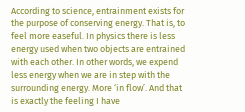According to science, entrainment exists for the purpose of conserving energy. That is, to feel more easeful. In physics there is less energy used when two objects are entrained with each other. In other words, we expend less energy when we are in step with the surrounding energy. More ‘in flow’. And that is exactly the feeling I have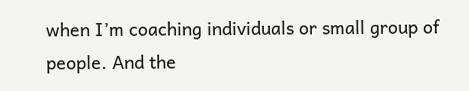when I’m coaching individuals or small group of people. And the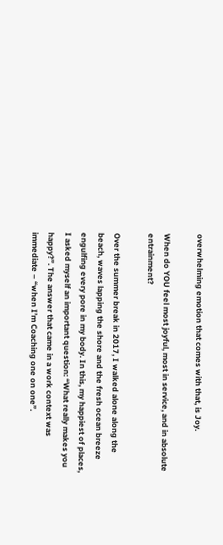overwhelming emotion that comes with that, is Joy.

When do YOU feel most joyful, most in service, and in absolute entrainment?

Over the summer break in 2017, I walked alone along the beach, waves lapping the shore and the fresh ocean breeze engulfing every pore in my body. In this, my happiest of places, I asked myself an important question: “What really makes you happy?”. The answer that came in a work context was immediate – “when I’m Coaching one on one”.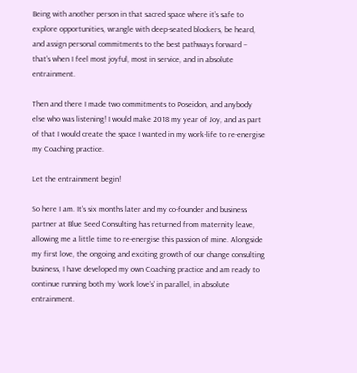Being with another person in that sacred space where it’s safe to explore opportunities, wrangle with deep-seated blockers, be heard, and assign personal commitments to the best pathways forward – that’s when I feel most joyful, most in service, and in absolute entrainment.

Then and there I made two commitments to Poseidon, and anybody else who was listening! I would make 2018 my year of Joy, and as part of that I would create the space I wanted in my work-life to re-energise my Coaching practice.

Let the entrainment begin!

So here I am. It’s six months later and my co-founder and business partner at Blue Seed Consulting has returned from maternity leave, allowing me a little time to re-energise this passion of mine. Alongside my first love, the ongoing and exciting growth of our change consulting business, I have developed my own Coaching practice and am ready to continue running both my ‘work love’s’ in parallel, in absolute entrainment.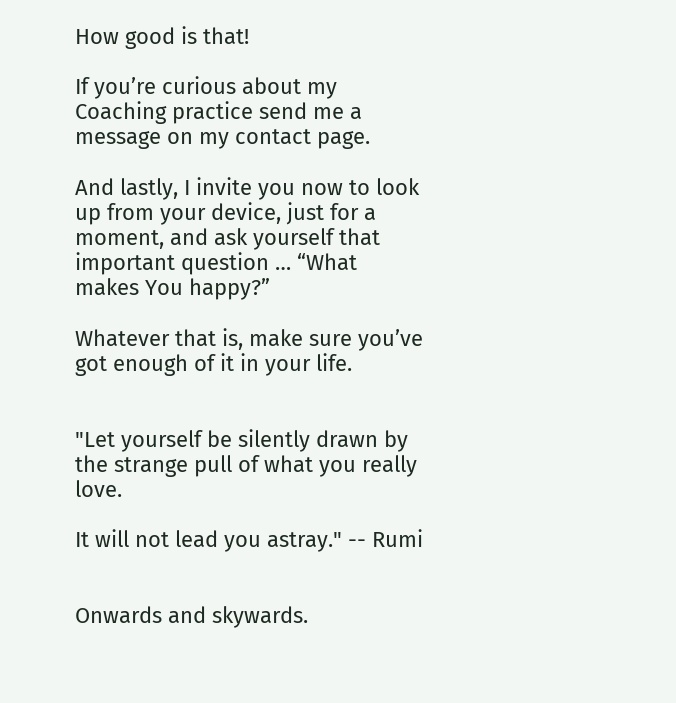How good is that!

If you’re curious about my Coaching practice send me a message on my contact page.

And lastly, I invite you now to look up from your device, just for a moment, and ask yourself that important question … “What makes You happy?”

Whatever that is, make sure you’ve got enough of it in your life.


"Let yourself be silently drawn by the strange pull of what you really love.

It will not lead you astray." -- Rumi


Onwards and skywards.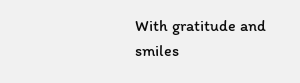With gratitude and smiles